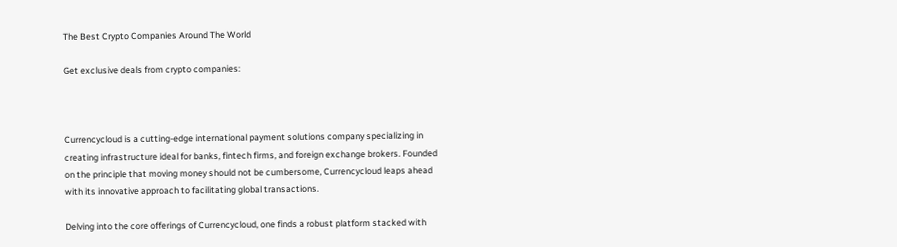The Best Crypto Companies Around The World

Get exclusive deals from crypto companies:



Currencycloud is a cutting-edge international payment solutions company specializing in creating infrastructure ideal for banks, fintech firms, and foreign exchange brokers. Founded on the principle that moving money should not be cumbersome, Currencycloud leaps ahead with its innovative approach to facilitating global transactions.

Delving into the core offerings of Currencycloud, one finds a robust platform stacked with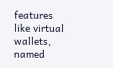features like virtual wallets, named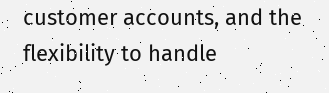customer accounts, and the flexibility to handle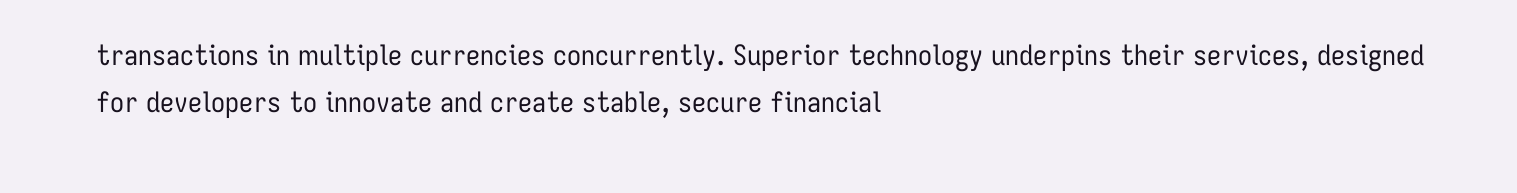transactions in multiple currencies concurrently. Superior technology underpins their services, designed for developers to innovate and create stable, secure financial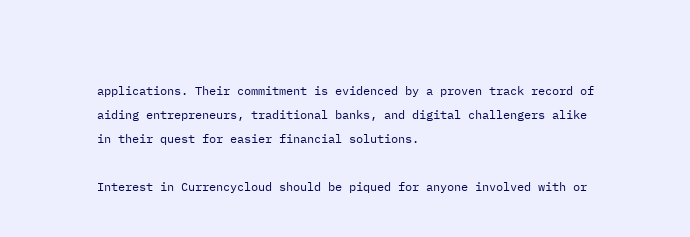applications. Their commitment is evidenced by a proven track record of aiding entrepreneurs, traditional banks, and digital challengers alike in their quest for easier financial solutions.

Interest in Currencycloud should be piqued for anyone involved with or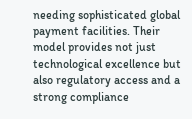needing sophisticated global payment facilities. Their model provides not just technological excellence but also regulatory access and a strong compliance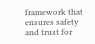framework that ensures safety and trust for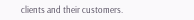clients and their customers.